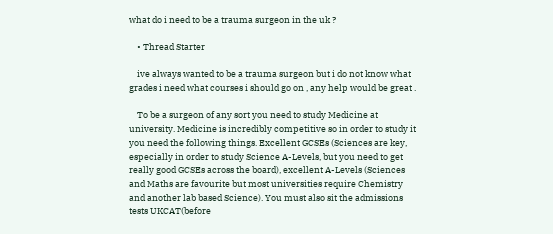what do i need to be a trauma surgeon in the uk ?

    • Thread Starter

    ive always wanted to be a trauma surgeon but i do not know what grades i need what courses i should go on , any help would be great .

    To be a surgeon of any sort you need to study Medicine at university. Medicine is incredibly competitive so in order to study it you need the following things. Excellent GCSEs (Sciences are key, especially in order to study Science A-Levels, but you need to get really good GCSEs across the board), excellent A-Levels (Sciences and Maths are favourite but most universities require Chemistry and another lab based Science). You must also sit the admissions tests UKCAT(before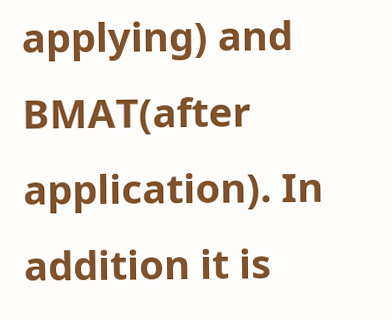applying) and BMAT(after application). In addition it is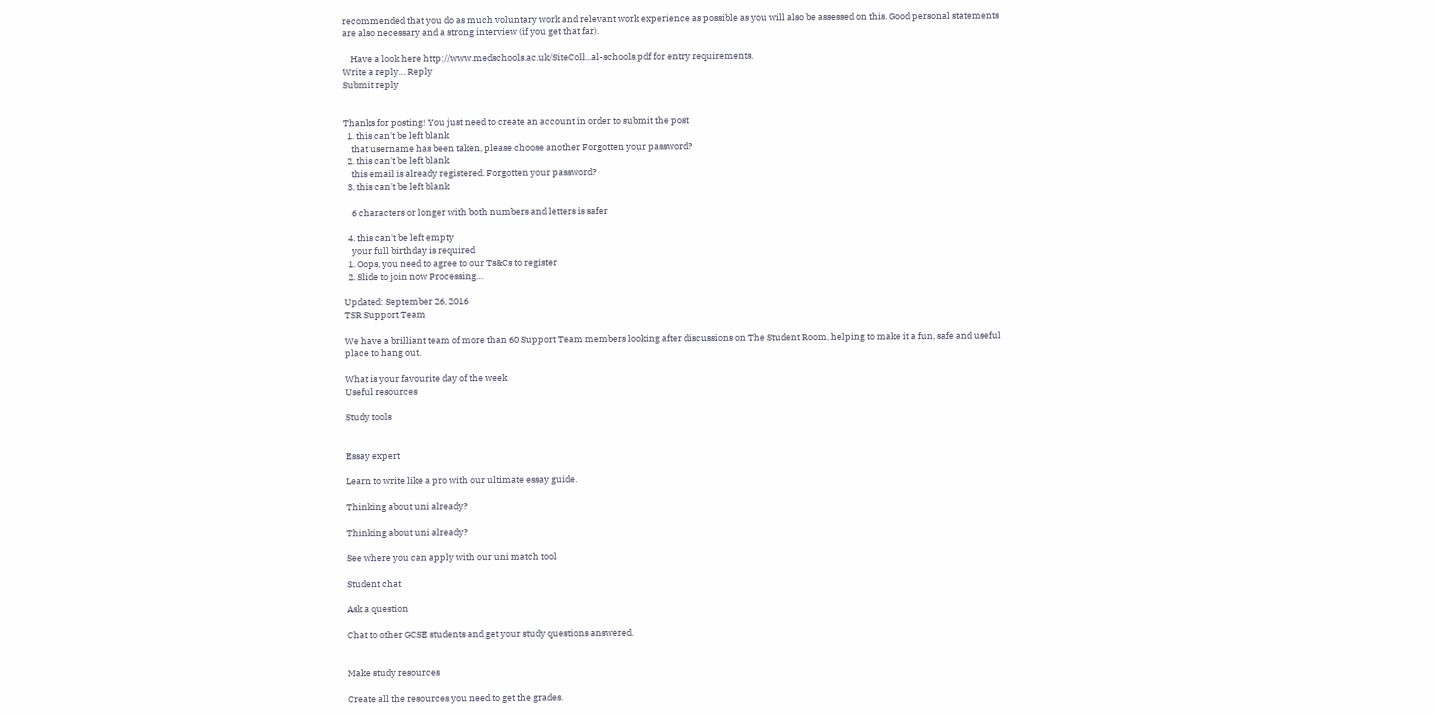recommended that you do as much voluntary work and relevant work experience as possible as you will also be assessed on this. Good personal statements are also necessary and a strong interview (if you get that far).

    Have a look here http://www.medschools.ac.uk/SiteColl...al-schools.pdf for entry requirements.
Write a reply… Reply
Submit reply


Thanks for posting! You just need to create an account in order to submit the post
  1. this can't be left blank
    that username has been taken, please choose another Forgotten your password?
  2. this can't be left blank
    this email is already registered. Forgotten your password?
  3. this can't be left blank

    6 characters or longer with both numbers and letters is safer

  4. this can't be left empty
    your full birthday is required
  1. Oops, you need to agree to our Ts&Cs to register
  2. Slide to join now Processing…

Updated: September 26, 2016
TSR Support Team

We have a brilliant team of more than 60 Support Team members looking after discussions on The Student Room, helping to make it a fun, safe and useful place to hang out.

What is your favourite day of the week
Useful resources

Study tools


Essay expert

Learn to write like a pro with our ultimate essay guide.

Thinking about uni already?

Thinking about uni already?

See where you can apply with our uni match tool

Student chat

Ask a question

Chat to other GCSE students and get your study questions answered.


Make study resources

Create all the resources you need to get the grades.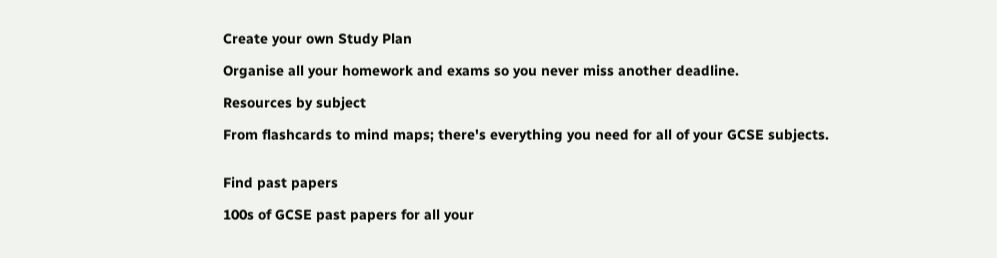Create your own Study Plan

Organise all your homework and exams so you never miss another deadline.

Resources by subject

From flashcards to mind maps; there's everything you need for all of your GCSE subjects.


Find past papers

100s of GCSE past papers for all your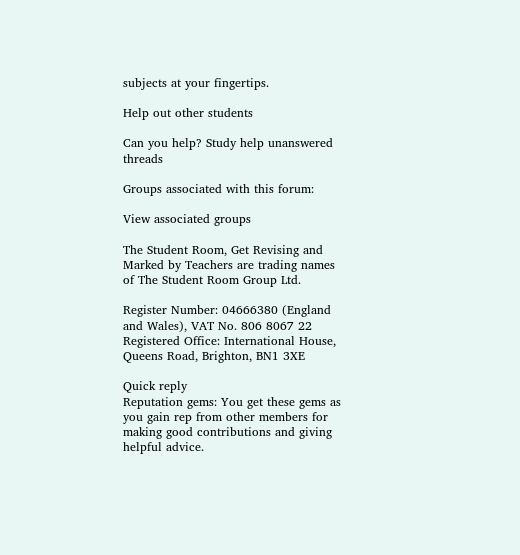subjects at your fingertips.

Help out other students

Can you help? Study help unanswered threads

Groups associated with this forum:

View associated groups

The Student Room, Get Revising and Marked by Teachers are trading names of The Student Room Group Ltd.

Register Number: 04666380 (England and Wales), VAT No. 806 8067 22 Registered Office: International House, Queens Road, Brighton, BN1 3XE

Quick reply
Reputation gems: You get these gems as you gain rep from other members for making good contributions and giving helpful advice.